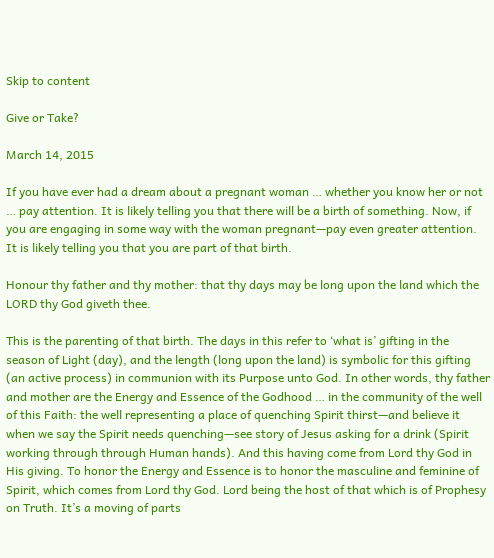Skip to content

Give or Take?

March 14, 2015

If you have ever had a dream about a pregnant woman … whether you know her or not … pay attention. It is likely telling you that there will be a birth of something. Now, if you are engaging in some way with the woman pregnant—pay even greater attention. It is likely telling you that you are part of that birth.

Honour thy father and thy mother: that thy days may be long upon the land which the LORD thy God giveth thee.

This is the parenting of that birth. The days in this refer to ‘what is’ gifting in the season of Light (day), and the length (long upon the land) is symbolic for this gifting (an active process) in communion with its Purpose unto God. In other words, thy father and mother are the Energy and Essence of the Godhood … in the community of the well of this Faith: the well representing a place of quenching Spirit thirst—and believe it when we say the Spirit needs quenching—see story of Jesus asking for a drink (Spirit working through through Human hands). And this having come from Lord thy God in His giving. To honor the Energy and Essence is to honor the masculine and feminine of Spirit, which comes from Lord thy God. Lord being the host of that which is of Prophesy on Truth. It’s a moving of parts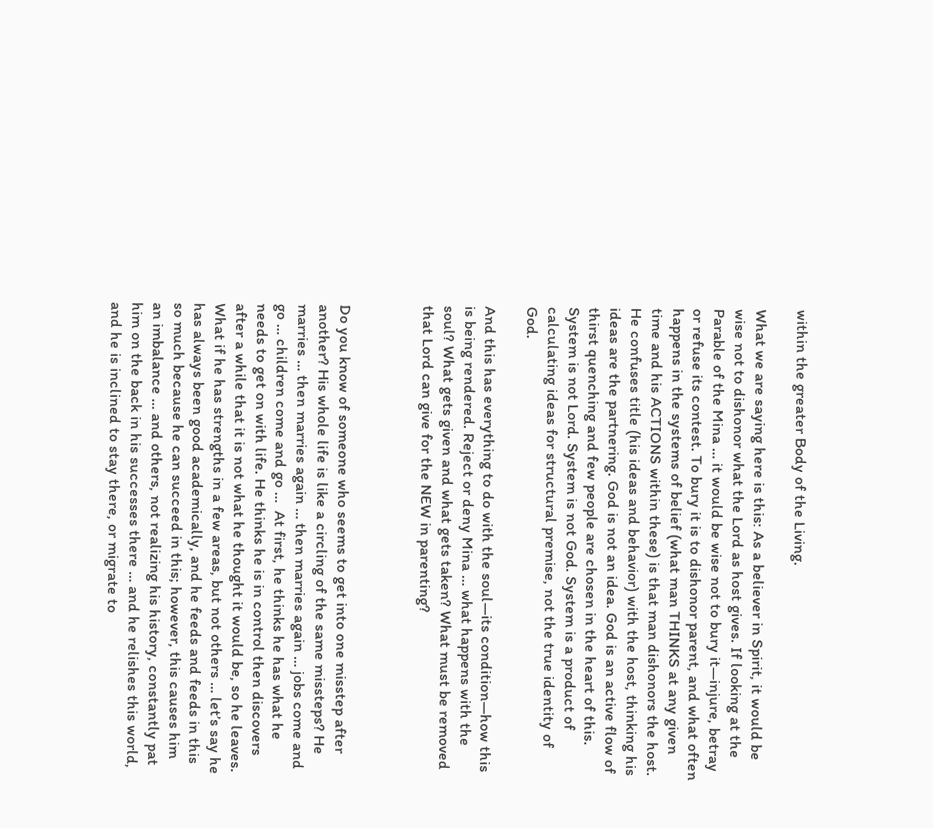within the greater Body of the Living.

What we are saying here is this: As a believer in Spirit, it would be wise not to dishonor what the Lord as host gives. If looking at the Parable of the Mina … it would be wise not to bury it—injure, betray or refuse its contest. To bury it is to dishonor parent, and what often happens in the systems of belief (what man THINKS at any given time and his ACTIONS within these) is that man dishonors the host. He confuses title (his ideas and behavior) with the host, thinking his ideas are the partnering. God is not an idea. God is an active flow of thirst quenching and few people are chosen in the heart of this. System is not Lord. System is not God. System is a product of calculating ideas for structural premise, not the true identity of God.

And this has everything to do with the soul—its condition—how this is being rendered. Reject or deny Mina … what happens with the soul? What gets given and what gets taken? What must be removed that Lord can give for the NEW in parenting?



Do you know of someone who seems to get into one misstep after another? His whole life is like a circling of the same missteps? He marries … then marries again … then marries again … jobs come and go … children come and go …  At first, he thinks he has what he needs to get on with life. He thinks he is in control then discovers after a while that it is not what he thought it would be, so he leaves. What if he has strengths in a few areas, but not others … let’s say he has always been good academically, and he feeds and feeds in this so much because he can succeed in this; however, this causes him an imbalance … and others, not realizing his history, constantly pat him on the back in his successes there … and he relishes this world, and he is inclined to stay there, or migrate to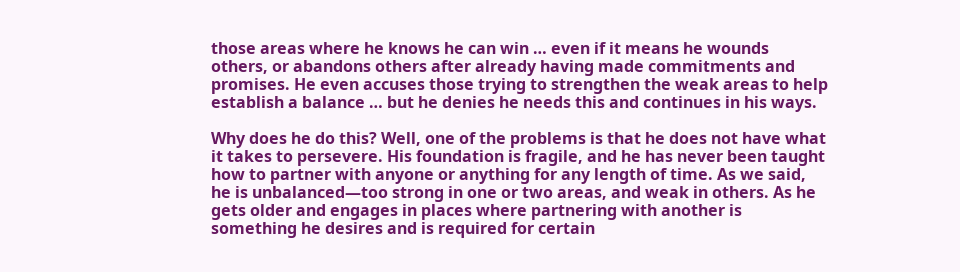those areas where he knows he can win … even if it means he wounds others, or abandons others after already having made commitments and promises. He even accuses those trying to strengthen the weak areas to help establish a balance … but he denies he needs this and continues in his ways.

Why does he do this? Well, one of the problems is that he does not have what it takes to persevere. His foundation is fragile, and he has never been taught how to partner with anyone or anything for any length of time. As we said, he is unbalanced—too strong in one or two areas, and weak in others. As he gets older and engages in places where partnering with another is something he desires and is required for certain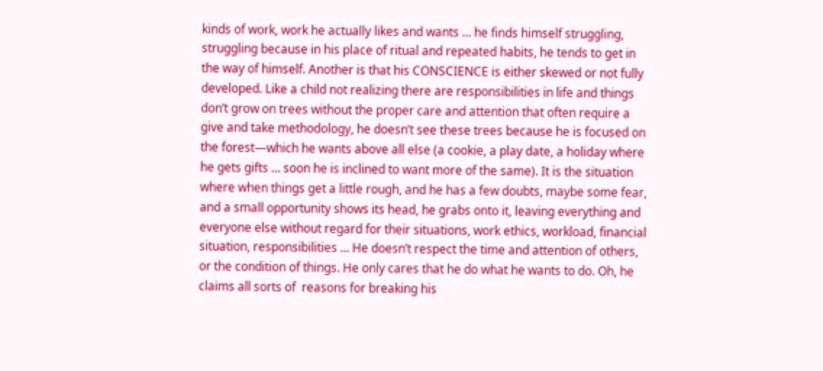kinds of work, work he actually likes and wants … he finds himself struggling, struggling because in his place of ritual and repeated habits, he tends to get in the way of himself. Another is that his CONSCIENCE is either skewed or not fully developed. Like a child not realizing there are responsibilities in life and things don’t grow on trees without the proper care and attention that often require a give and take methodology, he doesn’t see these trees because he is focused on the forest—which he wants above all else (a cookie, a play date, a holiday where he gets gifts … soon he is inclined to want more of the same). It is the situation where when things get a little rough, and he has a few doubts, maybe some fear, and a small opportunity shows its head, he grabs onto it, leaving everything and everyone else without regard for their situations, work ethics, workload, financial situation, responsibilities … He doesn’t respect the time and attention of others, or the condition of things. He only cares that he do what he wants to do. Oh, he claims all sorts of  reasons for breaking his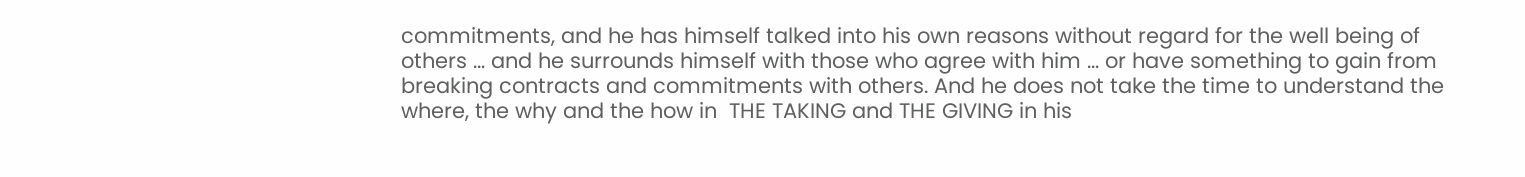commitments, and he has himself talked into his own reasons without regard for the well being of others … and he surrounds himself with those who agree with him … or have something to gain from breaking contracts and commitments with others. And he does not take the time to understand the where, the why and the how in  THE TAKING and THE GIVING in his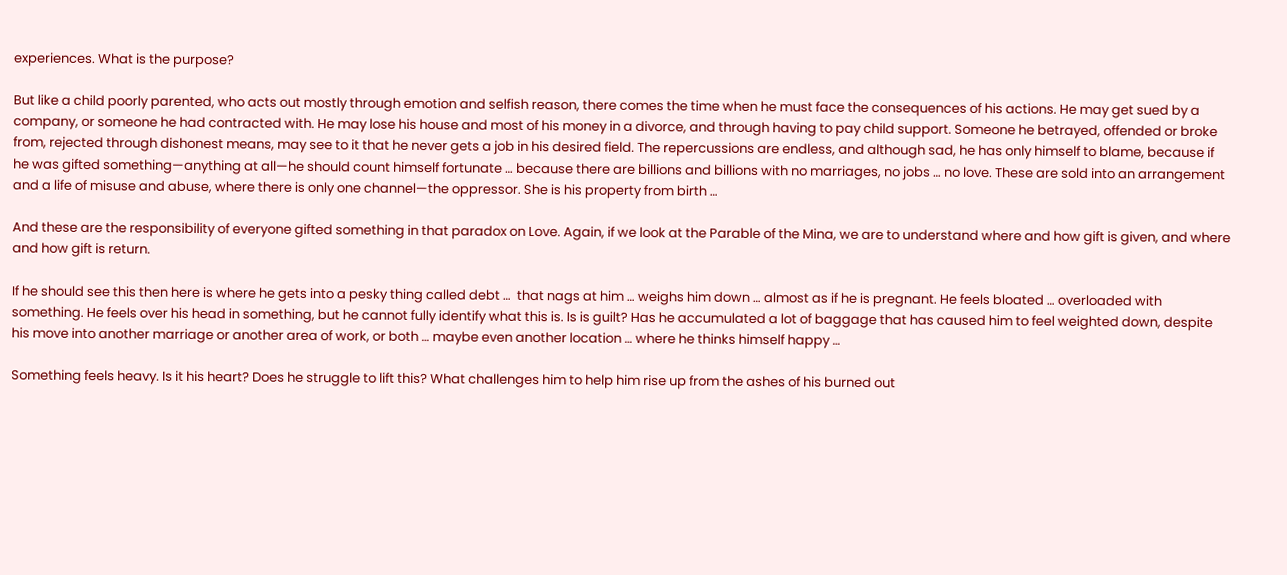experiences. What is the purpose?

But like a child poorly parented, who acts out mostly through emotion and selfish reason, there comes the time when he must face the consequences of his actions. He may get sued by a company, or someone he had contracted with. He may lose his house and most of his money in a divorce, and through having to pay child support. Someone he betrayed, offended or broke from, rejected through dishonest means, may see to it that he never gets a job in his desired field. The repercussions are endless, and although sad, he has only himself to blame, because if he was gifted something—anything at all—he should count himself fortunate … because there are billions and billions with no marriages, no jobs … no love. These are sold into an arrangement and a life of misuse and abuse, where there is only one channel—the oppressor. She is his property from birth …

And these are the responsibility of everyone gifted something in that paradox on Love. Again, if we look at the Parable of the Mina, we are to understand where and how gift is given, and where and how gift is return.

If he should see this then here is where he gets into a pesky thing called debt …  that nags at him … weighs him down … almost as if he is pregnant. He feels bloated … overloaded with something. He feels over his head in something, but he cannot fully identify what this is. Is is guilt? Has he accumulated a lot of baggage that has caused him to feel weighted down, despite his move into another marriage or another area of work, or both … maybe even another location … where he thinks himself happy …

Something feels heavy. Is it his heart? Does he struggle to lift this? What challenges him to help him rise up from the ashes of his burned out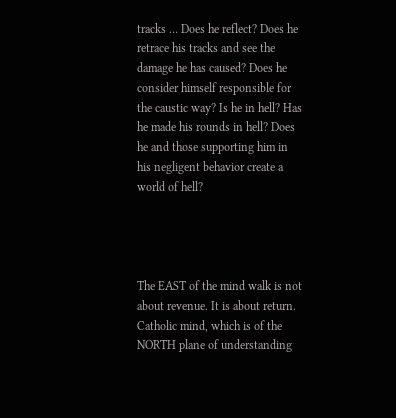tracks … Does he reflect? Does he retrace his tracks and see the damage he has caused? Does he consider himself responsible for the caustic way? Is he in hell? Has he made his rounds in hell? Does he and those supporting him in his negligent behavior create a world of hell?




The EAST of the mind walk is not about revenue. It is about return. Catholic mind, which is of the NORTH plane of understanding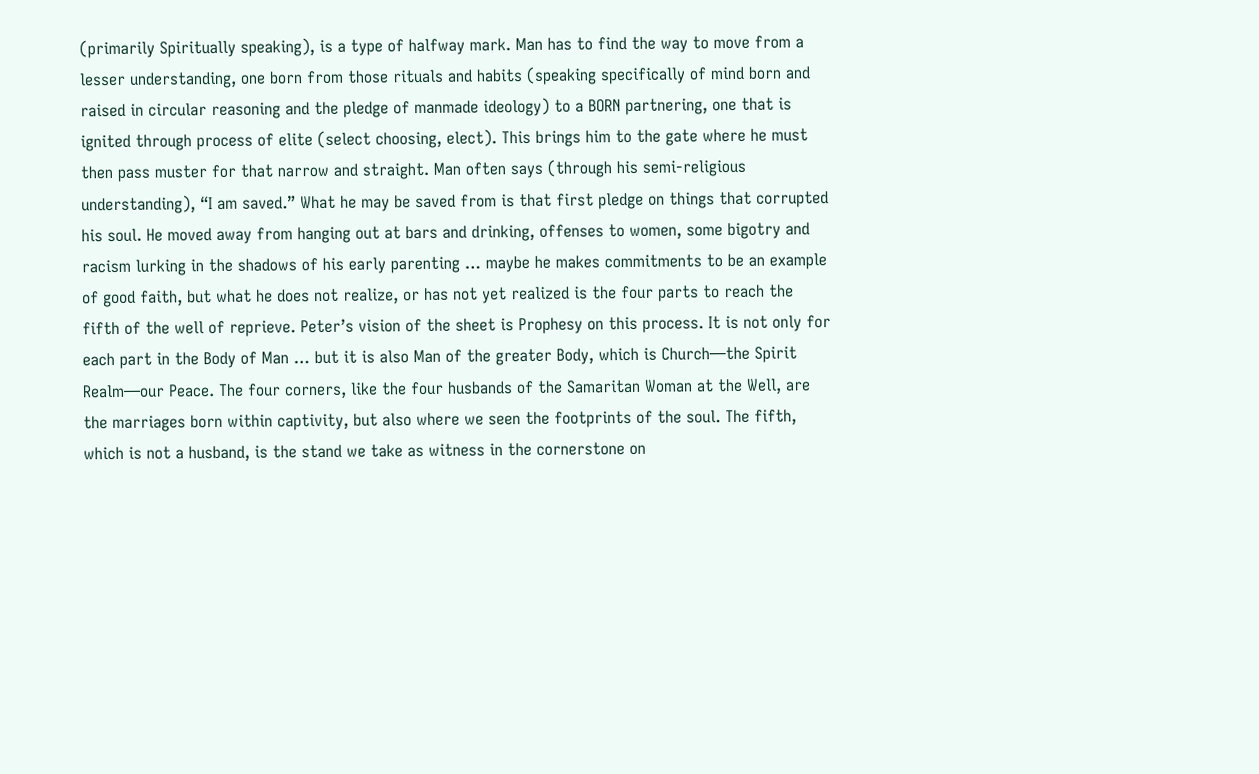(primarily Spiritually speaking), is a type of halfway mark. Man has to find the way to move from a lesser understanding, one born from those rituals and habits (speaking specifically of mind born and raised in circular reasoning and the pledge of manmade ideology) to a BORN partnering, one that is ignited through process of elite (select choosing, elect). This brings him to the gate where he must then pass muster for that narrow and straight. Man often says (through his semi-religious understanding), “I am saved.” What he may be saved from is that first pledge on things that corrupted his soul. He moved away from hanging out at bars and drinking, offenses to women, some bigotry and racism lurking in the shadows of his early parenting … maybe he makes commitments to be an example of good faith, but what he does not realize, or has not yet realized is the four parts to reach the fifth of the well of reprieve. Peter’s vision of the sheet is Prophesy on this process. It is not only for each part in the Body of Man … but it is also Man of the greater Body, which is Church—the Spirit Realm—our Peace. The four corners, like the four husbands of the Samaritan Woman at the Well, are the marriages born within captivity, but also where we seen the footprints of the soul. The fifth, which is not a husband, is the stand we take as witness in the cornerstone on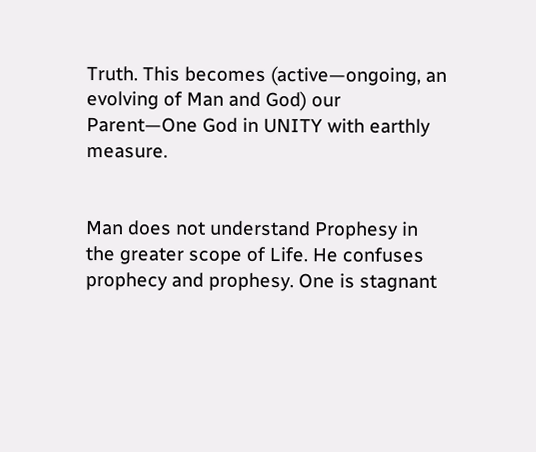Truth. This becomes (active—ongoing, an evolving of Man and God) our Parent—One God in UNITY with earthly measure.


Man does not understand Prophesy in the greater scope of Life. He confuses prophecy and prophesy. One is stagnant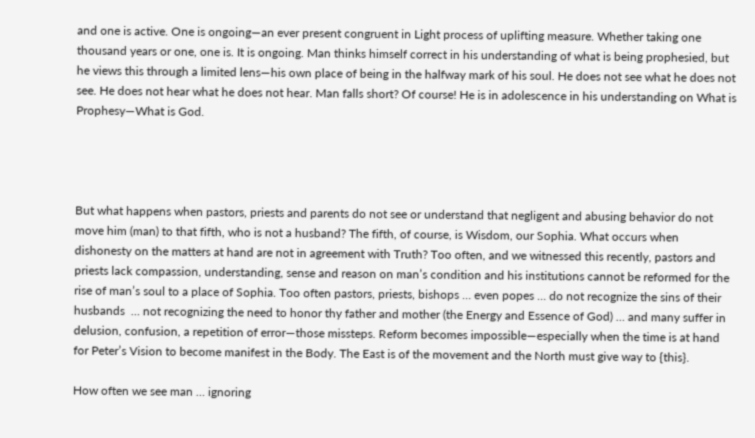and one is active. One is ongoing—an ever present congruent in Light process of uplifting measure. Whether taking one thousand years or one, one is. It is ongoing. Man thinks himself correct in his understanding of what is being prophesied, but he views this through a limited lens—his own place of being in the halfway mark of his soul. He does not see what he does not see. He does not hear what he does not hear. Man falls short? Of course! He is in adolescence in his understanding on What is Prophesy—What is God.




But what happens when pastors, priests and parents do not see or understand that negligent and abusing behavior do not move him (man) to that fifth, who is not a husband? The fifth, of course, is Wisdom, our Sophia. What occurs when dishonesty on the matters at hand are not in agreement with Truth? Too often, and we witnessed this recently, pastors and priests lack compassion, understanding, sense and reason on man’s condition and his institutions cannot be reformed for the rise of man’s soul to a place of Sophia. Too often pastors, priests, bishops … even popes … do not recognize the sins of their husbands  … not recognizing the need to honor thy father and mother (the Energy and Essence of God) … and many suffer in delusion, confusion, a repetition of error—those missteps. Reform becomes impossible—especially when the time is at hand for Peter’s Vision to become manifest in the Body. The East is of the movement and the North must give way to {this}.

How often we see man … ignoring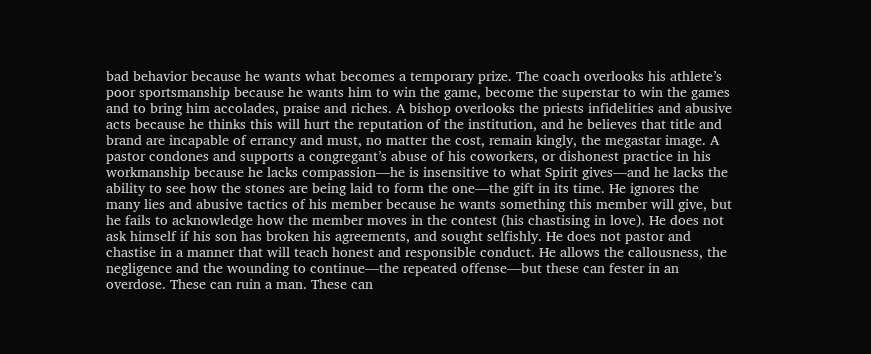bad behavior because he wants what becomes a temporary prize. The coach overlooks his athlete’s poor sportsmanship because he wants him to win the game, become the superstar to win the games and to bring him accolades, praise and riches. A bishop overlooks the priests infidelities and abusive acts because he thinks this will hurt the reputation of the institution, and he believes that title and brand are incapable of errancy and must, no matter the cost, remain kingly, the megastar image. A pastor condones and supports a congregant’s abuse of his coworkers, or dishonest practice in his workmanship because he lacks compassion—he is insensitive to what Spirit gives—and he lacks the ability to see how the stones are being laid to form the one—the gift in its time. He ignores the many lies and abusive tactics of his member because he wants something this member will give, but he fails to acknowledge how the member moves in the contest (his chastising in love). He does not ask himself if his son has broken his agreements, and sought selfishly. He does not pastor and chastise in a manner that will teach honest and responsible conduct. He allows the callousness, the negligence and the wounding to continue—the repeated offense—but these can fester in an overdose. These can ruin a man. These can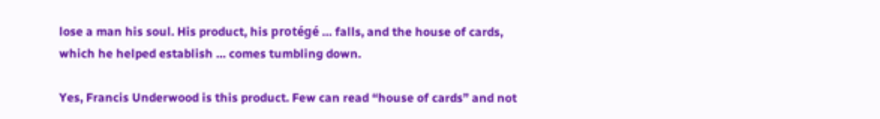lose a man his soul. His product, his protégé … falls, and the house of cards, which he helped establish … comes tumbling down.

Yes, Francis Underwood is this product. Few can read “house of cards” and not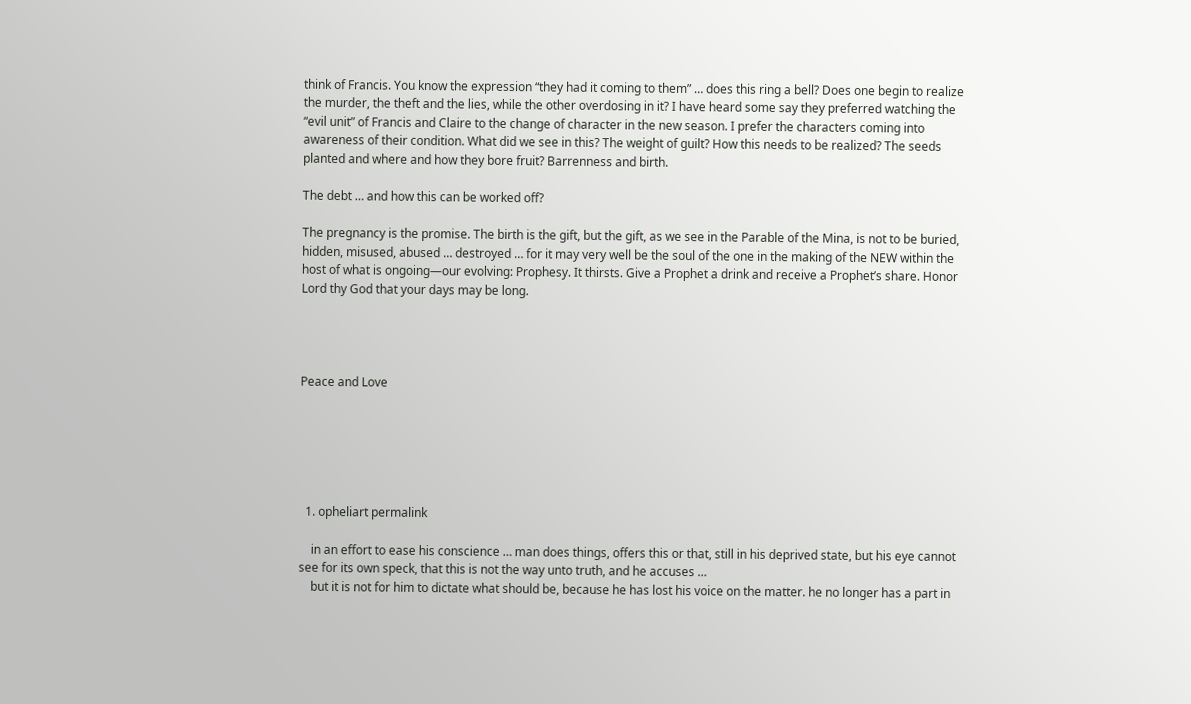think of Francis. You know the expression “they had it coming to them” … does this ring a bell? Does one begin to realize the murder, the theft and the lies, while the other overdosing in it? I have heard some say they preferred watching the “evil unit” of Francis and Claire to the change of character in the new season. I prefer the characters coming into awareness of their condition. What did we see in this? The weight of guilt? How this needs to be realized? The seeds planted and where and how they bore fruit? Barrenness and birth.

The debt … and how this can be worked off?

The pregnancy is the promise. The birth is the gift, but the gift, as we see in the Parable of the Mina, is not to be buried, hidden, misused, abused … destroyed … for it may very well be the soul of the one in the making of the NEW within the host of what is ongoing—our evolving: Prophesy. It thirsts. Give a Prophet a drink and receive a Prophet’s share. Honor Lord thy God that your days may be long.




Peace and Love






  1. opheliart permalink

    in an effort to ease his conscience … man does things, offers this or that, still in his deprived state, but his eye cannot see for its own speck, that this is not the way unto truth, and he accuses …
    but it is not for him to dictate what should be, because he has lost his voice on the matter. he no longer has a part in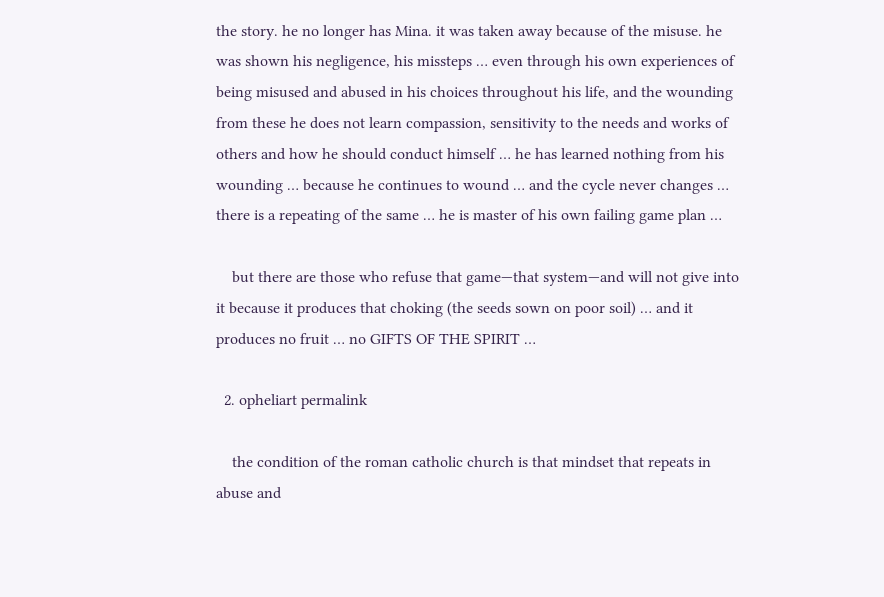the story. he no longer has Mina. it was taken away because of the misuse. he was shown his negligence, his missteps … even through his own experiences of being misused and abused in his choices throughout his life, and the wounding from these he does not learn compassion, sensitivity to the needs and works of others and how he should conduct himself … he has learned nothing from his wounding … because he continues to wound … and the cycle never changes … there is a repeating of the same … he is master of his own failing game plan …

    but there are those who refuse that game—that system—and will not give into it because it produces that choking (the seeds sown on poor soil) … and it produces no fruit … no GIFTS OF THE SPIRIT …

  2. opheliart permalink

    the condition of the roman catholic church is that mindset that repeats in abuse and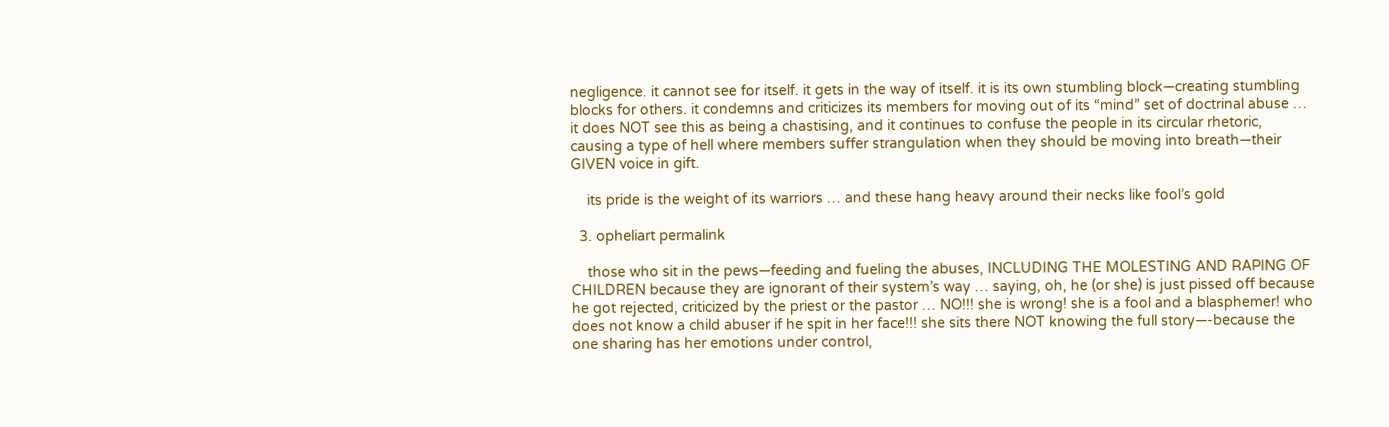negligence. it cannot see for itself. it gets in the way of itself. it is its own stumbling block—creating stumbling blocks for others. it condemns and criticizes its members for moving out of its “mind” set of doctrinal abuse … it does NOT see this as being a chastising, and it continues to confuse the people in its circular rhetoric, causing a type of hell where members suffer strangulation when they should be moving into breath—their GIVEN voice in gift.

    its pride is the weight of its warriors … and these hang heavy around their necks like fool’s gold

  3. opheliart permalink

    those who sit in the pews—feeding and fueling the abuses, INCLUDING THE MOLESTING AND RAPING OF CHILDREN because they are ignorant of their system’s way … saying, oh, he (or she) is just pissed off because he got rejected, criticized by the priest or the pastor … NO!!! she is wrong! she is a fool and a blasphemer! who does not know a child abuser if he spit in her face!!! she sits there NOT knowing the full story—-because the one sharing has her emotions under control,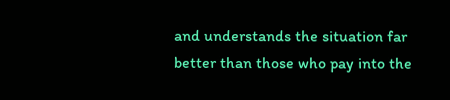and understands the situation far better than those who pay into the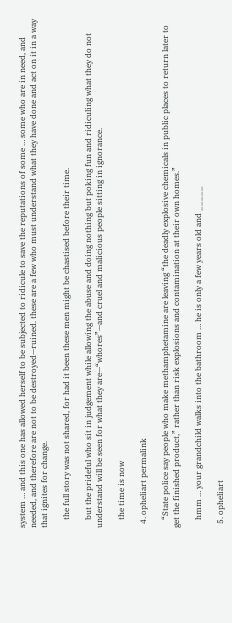system … and this one has allowed herself to be subjected to ridicule to save the reputations of some … some who are in need, and needed, and therefore are not to be destroyed—ruined. these are a few who must understand what they have done and act on it in a way that ignites for change.

    the full story was not shared, for had it been these men might be chastised before their time.

    but the prideful who sit in judgement while allowing the abuse and doing nothing but poking fun and ridiculing what they do not understand will be seen for what they are—“whores”—and cruel and malicious people sitting in ignorance.

    the time is now

  4. opheliart permalink

    “State police say people who make methamphetamine are leaving “the deadly explosive chemicals in public places to return later to get the finished product,” rather than risk explosions and contamination at their own homes.”

    hmm … your grandchild walks into the bathroom … he is only a few years old and _____

  5. opheliart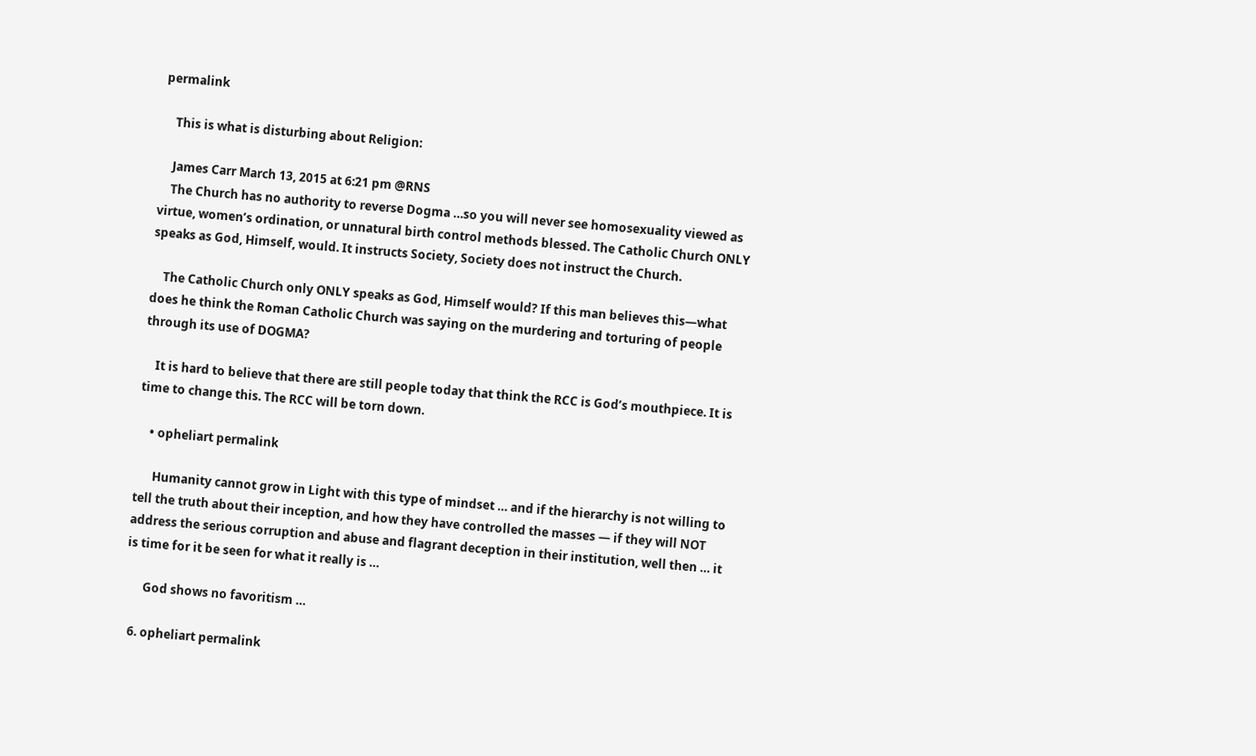permalink

    This is what is disturbing about Religion:

    James Carr March 13, 2015 at 6:21 pm @RNS
    The Church has no authority to reverse Dogma …so you will never see homosexuality viewed as virtue, women’s ordination, or unnatural birth control methods blessed. The Catholic Church ONLY speaks as God, Himself, would. It instructs Society, Society does not instruct the Church.

    The Catholic Church only ONLY speaks as God, Himself would? If this man believes this—what does he think the Roman Catholic Church was saying on the murdering and torturing of people through its use of DOGMA?

    It is hard to believe that there are still people today that think the RCC is God’s mouthpiece. It is time to change this. The RCC will be torn down.

    • opheliart permalink

      Humanity cannot grow in Light with this type of mindset … and if the hierarchy is not willing to tell the truth about their inception, and how they have controlled the masses — if they will NOT address the serious corruption and abuse and flagrant deception in their institution, well then … it is time for it be seen for what it really is …

      God shows no favoritism …

  6. opheliart permalink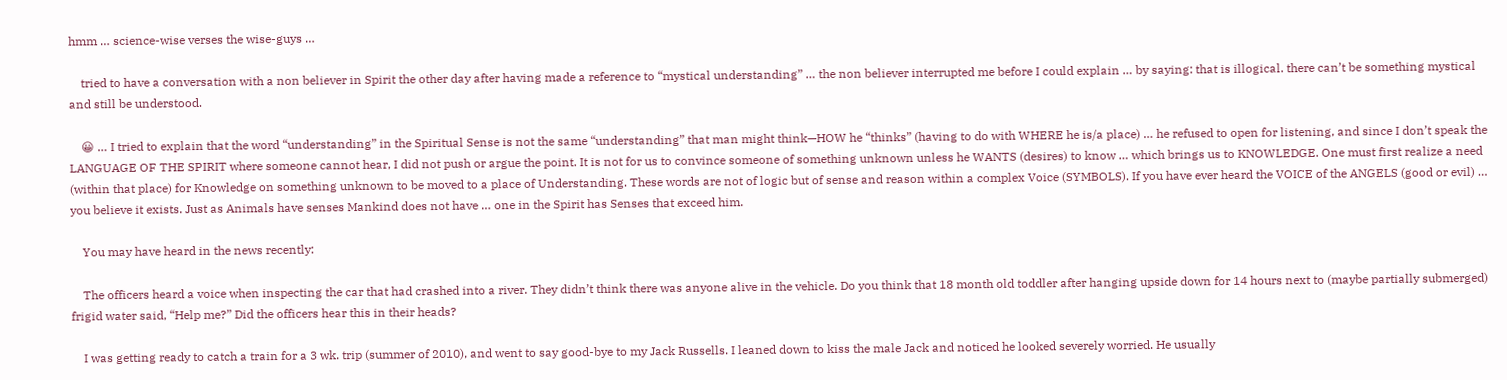hmm … science-wise verses the wise-guys …

    tried to have a conversation with a non believer in Spirit the other day after having made a reference to “mystical understanding” … the non believer interrupted me before I could explain … by saying: that is illogical. there can’t be something mystical and still be understood.

    😀 … I tried to explain that the word “understanding” in the Spiritual Sense is not the same “understanding” that man might think—HOW he “thinks” (having to do with WHERE he is/a place) … he refused to open for listening, and since I don’t speak the LANGUAGE OF THE SPIRIT where someone cannot hear, I did not push or argue the point. It is not for us to convince someone of something unknown unless he WANTS (desires) to know … which brings us to KNOWLEDGE. One must first realize a need (within that place) for Knowledge on something unknown to be moved to a place of Understanding. These words are not of logic but of sense and reason within a complex Voice (SYMBOLS). If you have ever heard the VOICE of the ANGELS (good or evil) … you believe it exists. Just as Animals have senses Mankind does not have … one in the Spirit has Senses that exceed him.

    You may have heard in the news recently:

    The officers heard a voice when inspecting the car that had crashed into a river. They didn’t think there was anyone alive in the vehicle. Do you think that 18 month old toddler after hanging upside down for 14 hours next to (maybe partially submerged) frigid water said, “Help me?” Did the officers hear this in their heads?

    I was getting ready to catch a train for a 3 wk. trip (summer of 2010), and went to say good-bye to my Jack Russells. I leaned down to kiss the male Jack and noticed he looked severely worried. He usually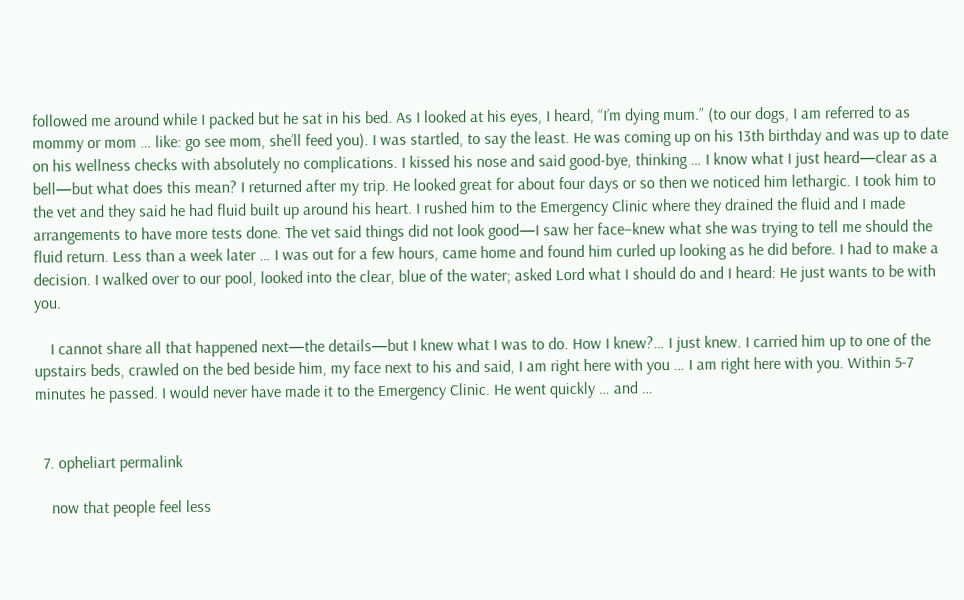followed me around while I packed but he sat in his bed. As I looked at his eyes, I heard, “I’m dying mum.” (to our dogs, I am referred to as mommy or mom … like: go see mom, she’ll feed you). I was startled, to say the least. He was coming up on his 13th birthday and was up to date on his wellness checks with absolutely no complications. I kissed his nose and said good-bye, thinking … I know what I just heard—clear as a bell—but what does this mean? I returned after my trip. He looked great for about four days or so then we noticed him lethargic. I took him to the vet and they said he had fluid built up around his heart. I rushed him to the Emergency Clinic where they drained the fluid and I made arrangements to have more tests done. The vet said things did not look good—I saw her face–knew what she was trying to tell me should the fluid return. Less than a week later … I was out for a few hours, came home and found him curled up looking as he did before. I had to make a decision. I walked over to our pool, looked into the clear, blue of the water; asked Lord what I should do and I heard: He just wants to be with you.

    I cannot share all that happened next—the details—but I knew what I was to do. How I knew?… I just knew. I carried him up to one of the upstairs beds, crawled on the bed beside him, my face next to his and said, I am right here with you … I am right here with you. Within 5-7 minutes he passed. I would never have made it to the Emergency Clinic. He went quickly … and …


  7. opheliart permalink

    now that people feel less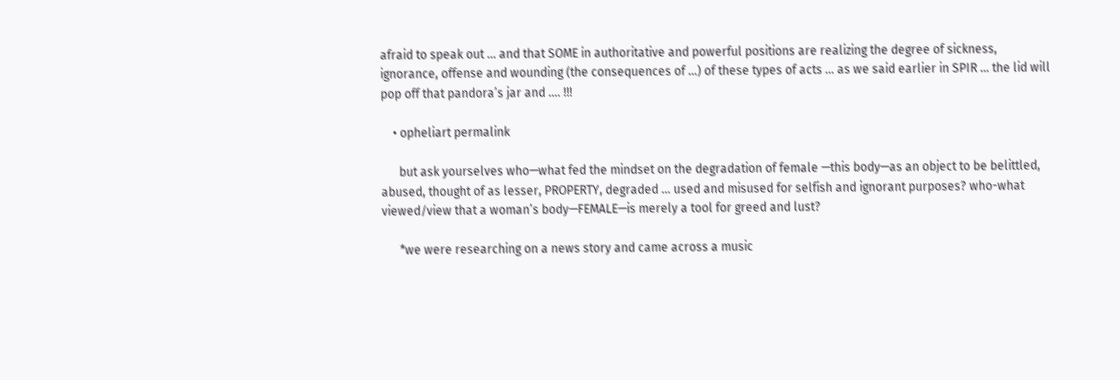afraid to speak out … and that SOME in authoritative and powerful positions are realizing the degree of sickness, ignorance, offense and wounding (the consequences of …) of these types of acts … as we said earlier in SPIR … the lid will pop off that pandora’s jar and …. !!!

    • opheliart permalink

      but ask yourselves who—what fed the mindset on the degradation of female —this body—as an object to be belittled, abused, thought of as lesser, PROPERTY, degraded … used and misused for selfish and ignorant purposes? who-what viewed/view that a woman’s body—FEMALE—is merely a tool for greed and lust?

      *we were researching on a news story and came across a music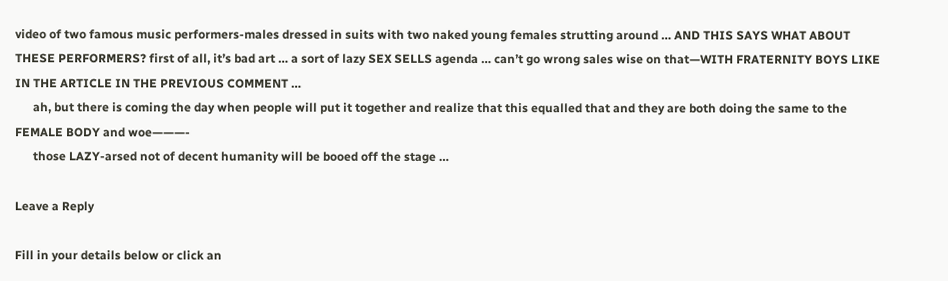video of two famous music performers-males dressed in suits with two naked young females strutting around … AND THIS SAYS WHAT ABOUT THESE PERFORMERS? first of all, it’s bad art … a sort of lazy SEX SELLS agenda … can’t go wrong sales wise on that—WITH FRATERNITY BOYS LIKE IN THE ARTICLE IN THE PREVIOUS COMMENT …
      ah, but there is coming the day when people will put it together and realize that this equalled that and they are both doing the same to the FEMALE BODY and woe———-
      those LAZY-arsed not of decent humanity will be booed off the stage …

Leave a Reply

Fill in your details below or click an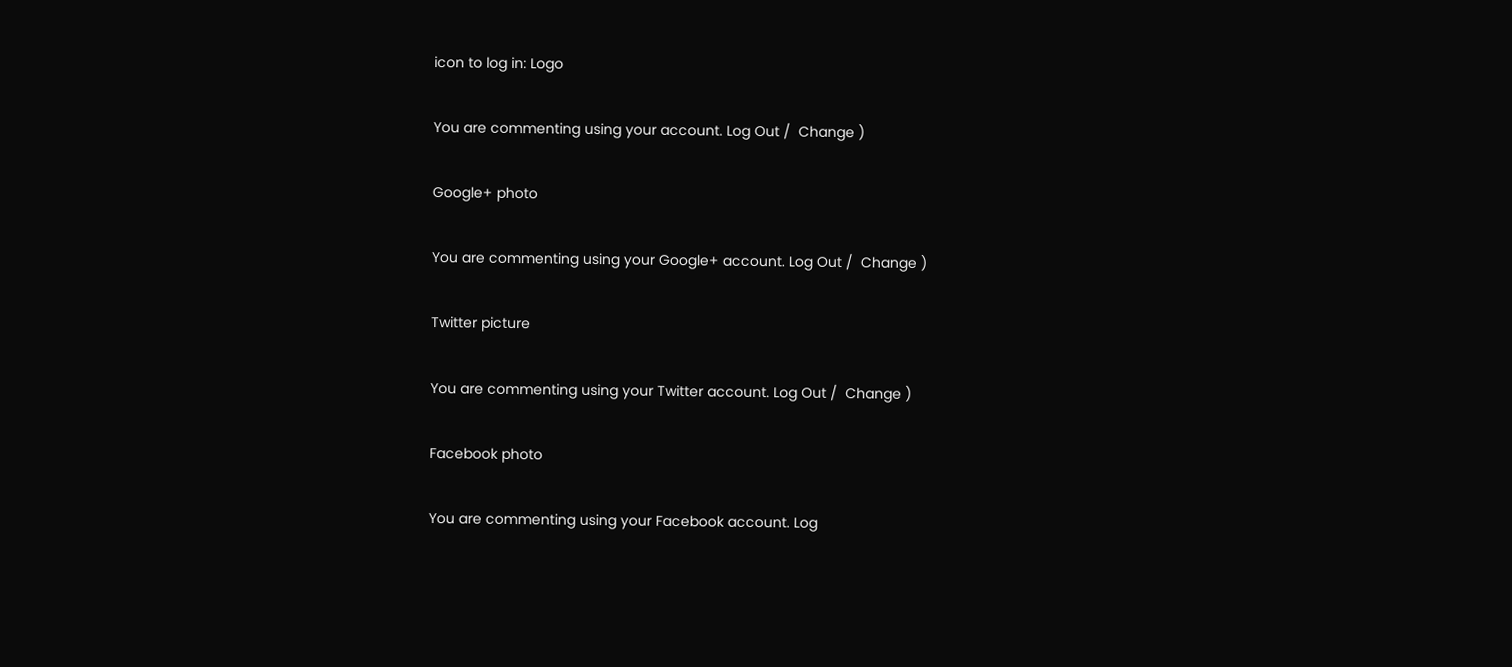icon to log in: Logo

You are commenting using your account. Log Out /  Change )

Google+ photo

You are commenting using your Google+ account. Log Out /  Change )

Twitter picture

You are commenting using your Twitter account. Log Out /  Change )

Facebook photo

You are commenting using your Facebook account. Log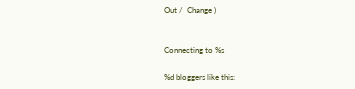Out /  Change )


Connecting to %s

%d bloggers like this: